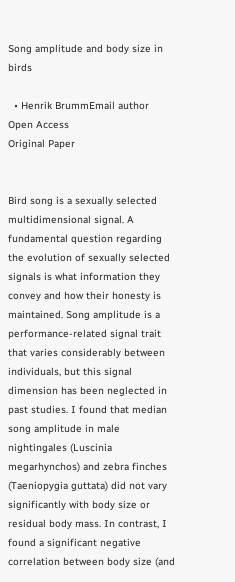Song amplitude and body size in birds

  • Henrik BrummEmail author
Open Access
Original Paper


Bird song is a sexually selected multidimensional signal. A fundamental question regarding the evolution of sexually selected signals is what information they convey and how their honesty is maintained. Song amplitude is a performance-related signal trait that varies considerably between individuals, but this signal dimension has been neglected in past studies. I found that median song amplitude in male nightingales (Luscinia megarhynchos) and zebra finches (Taeniopygia guttata) did not vary significantly with body size or residual body mass. In contrast, I found a significant negative correlation between body size (and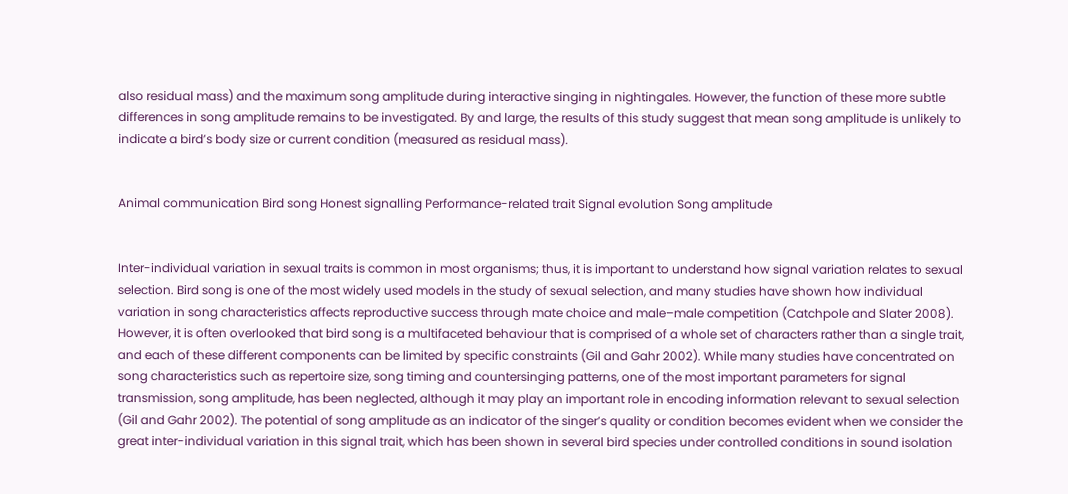also residual mass) and the maximum song amplitude during interactive singing in nightingales. However, the function of these more subtle differences in song amplitude remains to be investigated. By and large, the results of this study suggest that mean song amplitude is unlikely to indicate a bird’s body size or current condition (measured as residual mass).


Animal communication Bird song Honest signalling Performance-related trait Signal evolution Song amplitude


Inter-individual variation in sexual traits is common in most organisms; thus, it is important to understand how signal variation relates to sexual selection. Bird song is one of the most widely used models in the study of sexual selection, and many studies have shown how individual variation in song characteristics affects reproductive success through mate choice and male–male competition (Catchpole and Slater 2008). However, it is often overlooked that bird song is a multifaceted behaviour that is comprised of a whole set of characters rather than a single trait, and each of these different components can be limited by specific constraints (Gil and Gahr 2002). While many studies have concentrated on song characteristics such as repertoire size, song timing and countersinging patterns, one of the most important parameters for signal transmission, song amplitude, has been neglected, although it may play an important role in encoding information relevant to sexual selection (Gil and Gahr 2002). The potential of song amplitude as an indicator of the singer’s quality or condition becomes evident when we consider the great inter-individual variation in this signal trait, which has been shown in several bird species under controlled conditions in sound isolation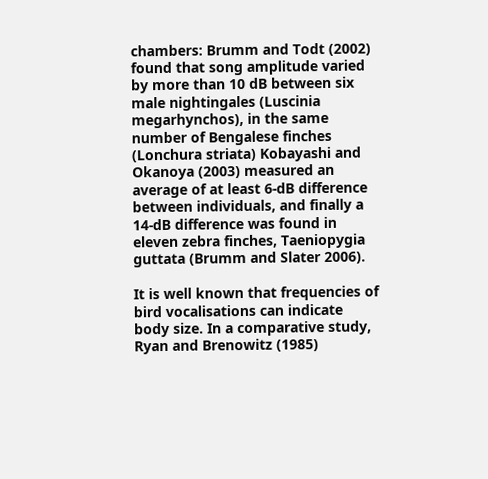chambers: Brumm and Todt (2002) found that song amplitude varied by more than 10 dB between six male nightingales (Luscinia megarhynchos), in the same number of Bengalese finches (Lonchura striata) Kobayashi and Okanoya (2003) measured an average of at least 6-dB difference between individuals, and finally a 14-dB difference was found in eleven zebra finches, Taeniopygia guttata (Brumm and Slater 2006).

It is well known that frequencies of bird vocalisations can indicate body size. In a comparative study, Ryan and Brenowitz (1985)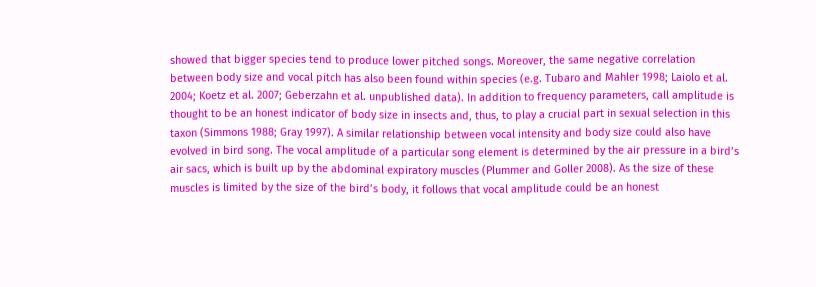showed that bigger species tend to produce lower pitched songs. Moreover, the same negative correlation between body size and vocal pitch has also been found within species (e.g. Tubaro and Mahler 1998; Laiolo et al. 2004; Koetz et al. 2007; Geberzahn et al. unpublished data). In addition to frequency parameters, call amplitude is thought to be an honest indicator of body size in insects and, thus, to play a crucial part in sexual selection in this taxon (Simmons 1988; Gray 1997). A similar relationship between vocal intensity and body size could also have evolved in bird song. The vocal amplitude of a particular song element is determined by the air pressure in a bird’s air sacs, which is built up by the abdominal expiratory muscles (Plummer and Goller 2008). As the size of these muscles is limited by the size of the bird’s body, it follows that vocal amplitude could be an honest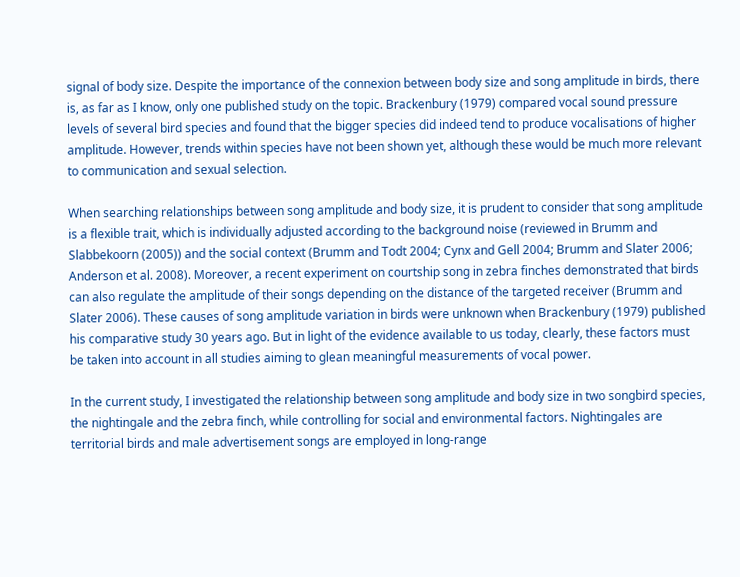signal of body size. Despite the importance of the connexion between body size and song amplitude in birds, there is, as far as I know, only one published study on the topic. Brackenbury (1979) compared vocal sound pressure levels of several bird species and found that the bigger species did indeed tend to produce vocalisations of higher amplitude. However, trends within species have not been shown yet, although these would be much more relevant to communication and sexual selection.

When searching relationships between song amplitude and body size, it is prudent to consider that song amplitude is a flexible trait, which is individually adjusted according to the background noise (reviewed in Brumm and Slabbekoorn (2005)) and the social context (Brumm and Todt 2004; Cynx and Gell 2004; Brumm and Slater 2006; Anderson et al. 2008). Moreover, a recent experiment on courtship song in zebra finches demonstrated that birds can also regulate the amplitude of their songs depending on the distance of the targeted receiver (Brumm and Slater 2006). These causes of song amplitude variation in birds were unknown when Brackenbury (1979) published his comparative study 30 years ago. But in light of the evidence available to us today, clearly, these factors must be taken into account in all studies aiming to glean meaningful measurements of vocal power.

In the current study, I investigated the relationship between song amplitude and body size in two songbird species, the nightingale and the zebra finch, while controlling for social and environmental factors. Nightingales are territorial birds and male advertisement songs are employed in long-range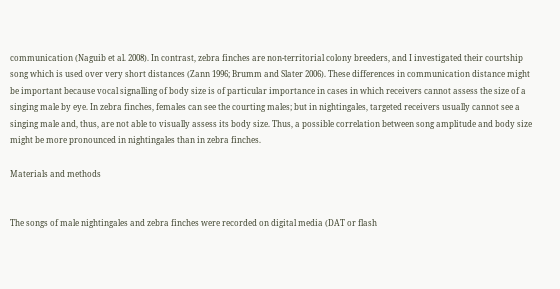communication (Naguib et al. 2008). In contrast, zebra finches are non-territorial colony breeders, and I investigated their courtship song which is used over very short distances (Zann 1996; Brumm and Slater 2006). These differences in communication distance might be important because vocal signalling of body size is of particular importance in cases in which receivers cannot assess the size of a singing male by eye. In zebra finches, females can see the courting males; but in nightingales, targeted receivers usually cannot see a singing male and, thus, are not able to visually assess its body size. Thus, a possible correlation between song amplitude and body size might be more pronounced in nightingales than in zebra finches.

Materials and methods


The songs of male nightingales and zebra finches were recorded on digital media (DAT or flash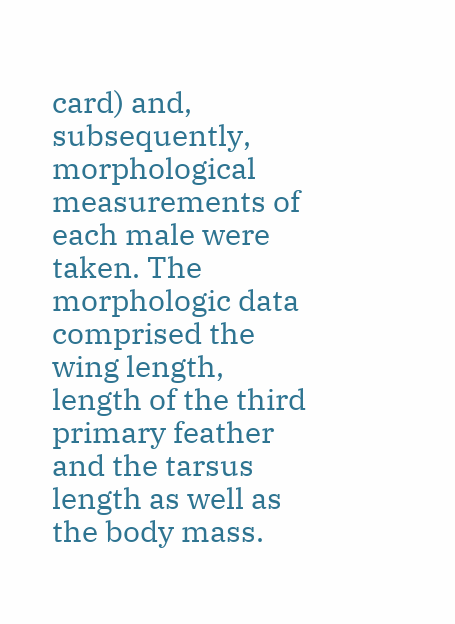card) and, subsequently, morphological measurements of each male were taken. The morphologic data comprised the wing length, length of the third primary feather and the tarsus length as well as the body mass.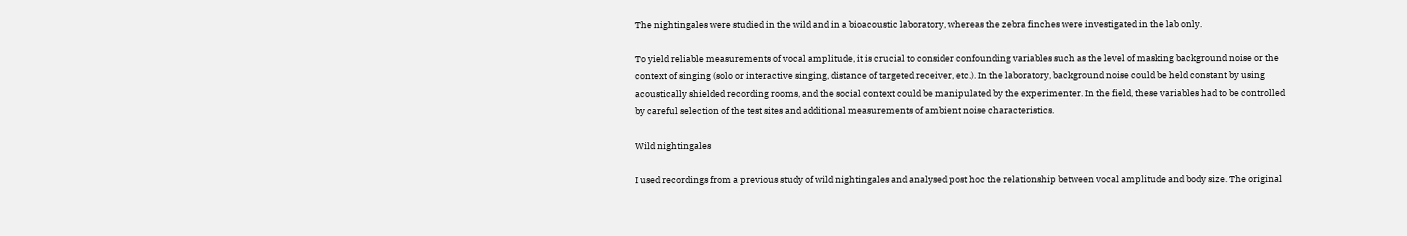The nightingales were studied in the wild and in a bioacoustic laboratory, whereas the zebra finches were investigated in the lab only.

To yield reliable measurements of vocal amplitude, it is crucial to consider confounding variables such as the level of masking background noise or the context of singing (solo or interactive singing, distance of targeted receiver, etc.). In the laboratory, background noise could be held constant by using acoustically shielded recording rooms, and the social context could be manipulated by the experimenter. In the field, these variables had to be controlled by careful selection of the test sites and additional measurements of ambient noise characteristics.

Wild nightingales

I used recordings from a previous study of wild nightingales and analysed post hoc the relationship between vocal amplitude and body size. The original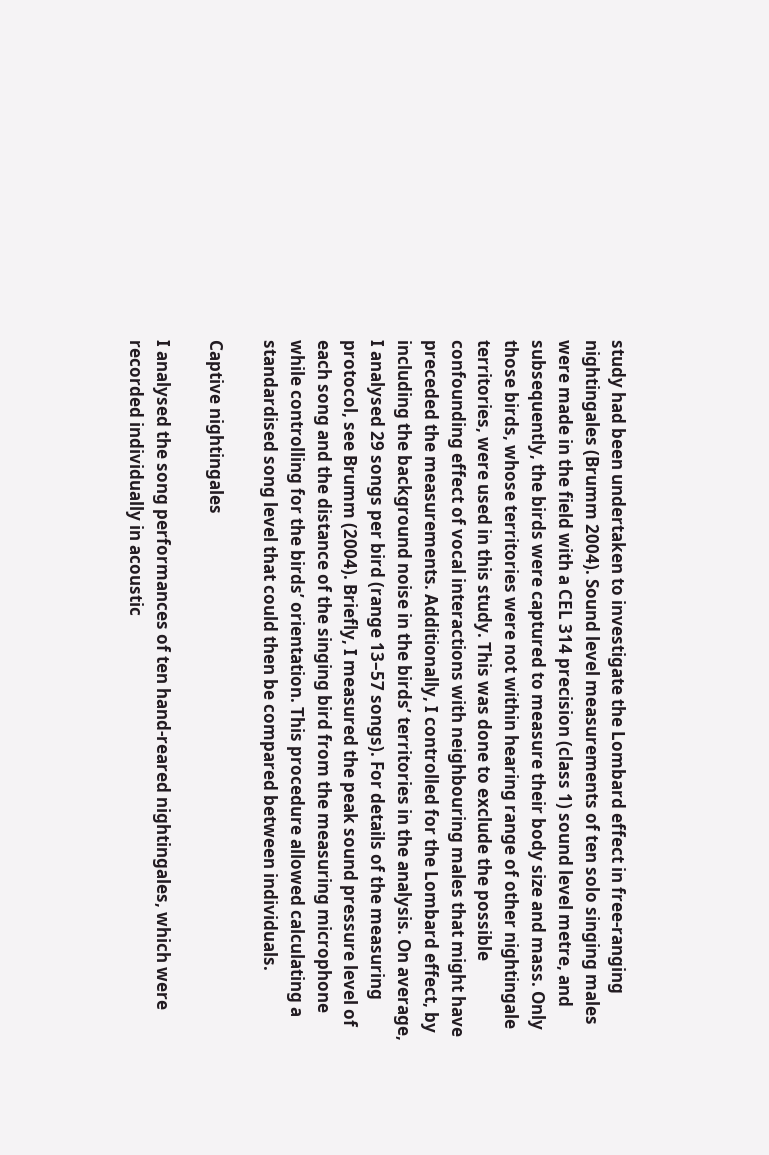study had been undertaken to investigate the Lombard effect in free-ranging nightingales (Brumm 2004). Sound level measurements of ten solo singing males were made in the field with a CEL 314 precision (class 1) sound level metre, and subsequently, the birds were captured to measure their body size and mass. Only those birds, whose territories were not within hearing range of other nightingale territories, were used in this study. This was done to exclude the possible confounding effect of vocal interactions with neighbouring males that might have preceded the measurements. Additionally, I controlled for the Lombard effect, by including the background noise in the birds’ territories in the analysis. On average, I analysed 29 songs per bird (range 13–57 songs). For details of the measuring protocol, see Brumm (2004). Briefly, I measured the peak sound pressure level of each song and the distance of the singing bird from the measuring microphone while controlling for the birds’ orientation. This procedure allowed calculating a standardised song level that could then be compared between individuals.

Captive nightingales

I analysed the song performances of ten hand-reared nightingales, which were recorded individually in acoustic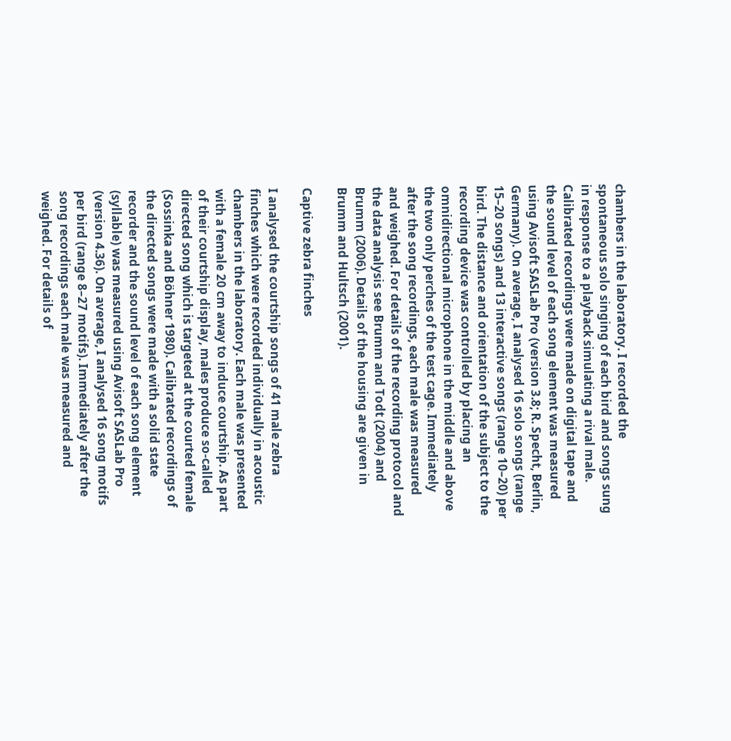chambers in the laboratory. I recorded the spontaneous solo singing of each bird and songs sung in response to a playback simulating a rival male. Calibrated recordings were made on digital tape and the sound level of each song element was measured using Avisoft SASLab Pro (version 3.8; R. Specht, Berlin, Germany). On average, I analysed 16 solo songs (range 15–20 songs) and 13 interactive songs (range 10–20) per bird. The distance and orientation of the subject to the recording device was controlled by placing an omnidirectional microphone in the middle and above the two only perches of the test cage. Immediately after the song recordings, each male was measured and weighed. For details of the recording protocol and the data analysis see Brumm and Todt (2004) and Brumm (2006). Details of the housing are given in Brumm and Hultsch (2001).

Captive zebra finches

I analysed the courtship songs of 41 male zebra finches which were recorded individually in acoustic chambers in the laboratory. Each male was presented with a female 20 cm away to induce courtship. As part of their courtship display, males produce so-called directed song which is targeted at the courted female (Sossinka and Böhner 1980). Calibrated recordings of the directed songs were made with a solid state recorder and the sound level of each song element (syllable) was measured using Avisoft SASLab Pro (version 4.36). On average, I analysed 16 song motifs per bird (range 8–27 motifs). Immediately after the song recordings each male was measured and weighed. For details of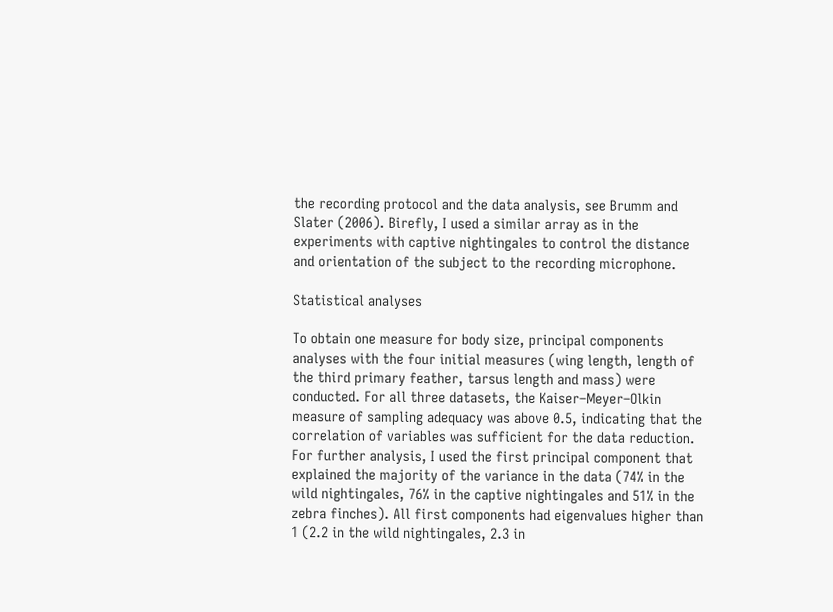the recording protocol and the data analysis, see Brumm and Slater (2006). Birefly, I used a similar array as in the experiments with captive nightingales to control the distance and orientation of the subject to the recording microphone.

Statistical analyses

To obtain one measure for body size, principal components analyses with the four initial measures (wing length, length of the third primary feather, tarsus length and mass) were conducted. For all three datasets, the Kaiser–Meyer–Olkin measure of sampling adequacy was above 0.5, indicating that the correlation of variables was sufficient for the data reduction. For further analysis, I used the first principal component that explained the majority of the variance in the data (74% in the wild nightingales, 76% in the captive nightingales and 51% in the zebra finches). All first components had eigenvalues higher than 1 (2.2 in the wild nightingales, 2.3 in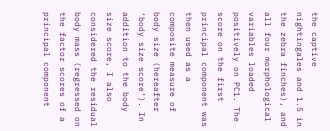the captive nightingales and 1.5 in the zebra finches), and all four morphological variables loaded positively on PC1. The score on the first principal component was then used as a composite measure of body size (hereafter ‘body size score’). In addition to the body size score, I also considered the residual body mass (regressed on the factor scores of a principal component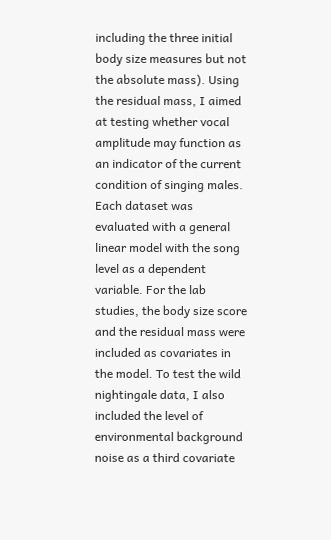including the three initial body size measures but not the absolute mass). Using the residual mass, I aimed at testing whether vocal amplitude may function as an indicator of the current condition of singing males. Each dataset was evaluated with a general linear model with the song level as a dependent variable. For the lab studies, the body size score and the residual mass were included as covariates in the model. To test the wild nightingale data, I also included the level of environmental background noise as a third covariate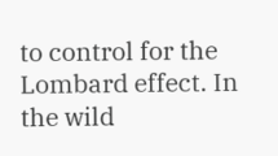to control for the Lombard effect. In the wild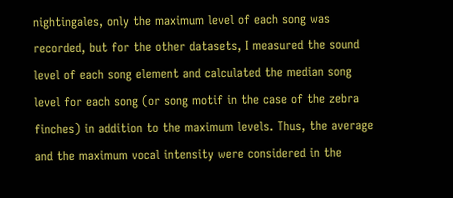nightingales, only the maximum level of each song was recorded, but for the other datasets, I measured the sound level of each song element and calculated the median song level for each song (or song motif in the case of the zebra finches) in addition to the maximum levels. Thus, the average and the maximum vocal intensity were considered in the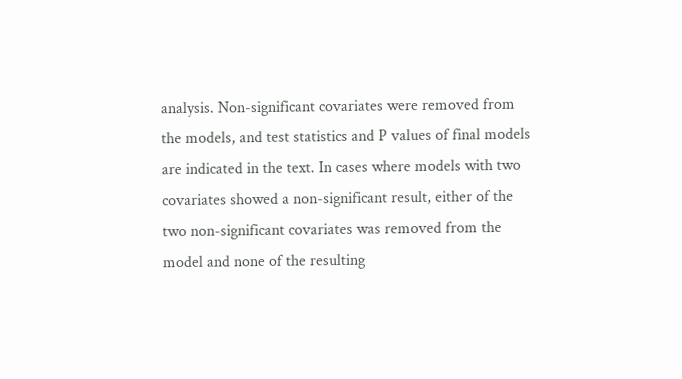analysis. Non-significant covariates were removed from the models, and test statistics and P values of final models are indicated in the text. In cases where models with two covariates showed a non-significant result, either of the two non-significant covariates was removed from the model and none of the resulting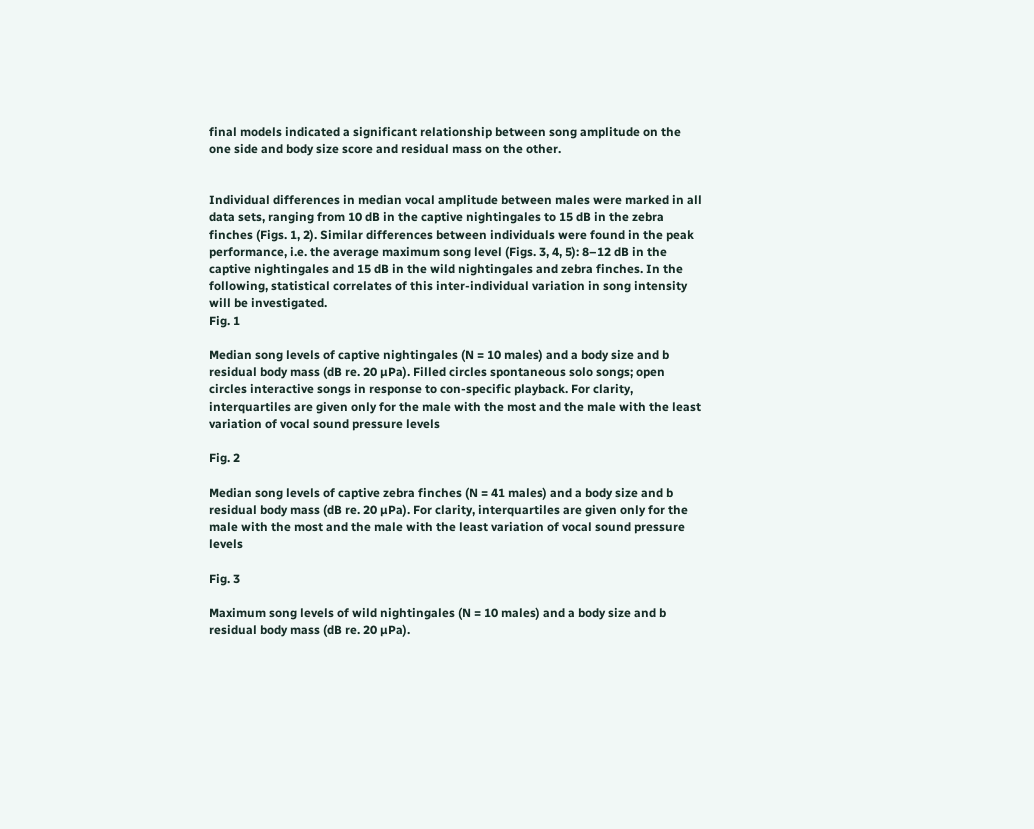final models indicated a significant relationship between song amplitude on the one side and body size score and residual mass on the other.


Individual differences in median vocal amplitude between males were marked in all data sets, ranging from 10 dB in the captive nightingales to 15 dB in the zebra finches (Figs. 1, 2). Similar differences between individuals were found in the peak performance, i.e. the average maximum song level (Figs. 3, 4, 5): 8–12 dB in the captive nightingales and 15 dB in the wild nightingales and zebra finches. In the following, statistical correlates of this inter-individual variation in song intensity will be investigated.
Fig. 1

Median song levels of captive nightingales (N = 10 males) and a body size and b residual body mass (dB re. 20 µPa). Filled circles spontaneous solo songs; open circles interactive songs in response to con-specific playback. For clarity, interquartiles are given only for the male with the most and the male with the least variation of vocal sound pressure levels

Fig. 2

Median song levels of captive zebra finches (N = 41 males) and a body size and b residual body mass (dB re. 20 µPa). For clarity, interquartiles are given only for the male with the most and the male with the least variation of vocal sound pressure levels

Fig. 3

Maximum song levels of wild nightingales (N = 10 males) and a body size and b residual body mass (dB re. 20 µPa).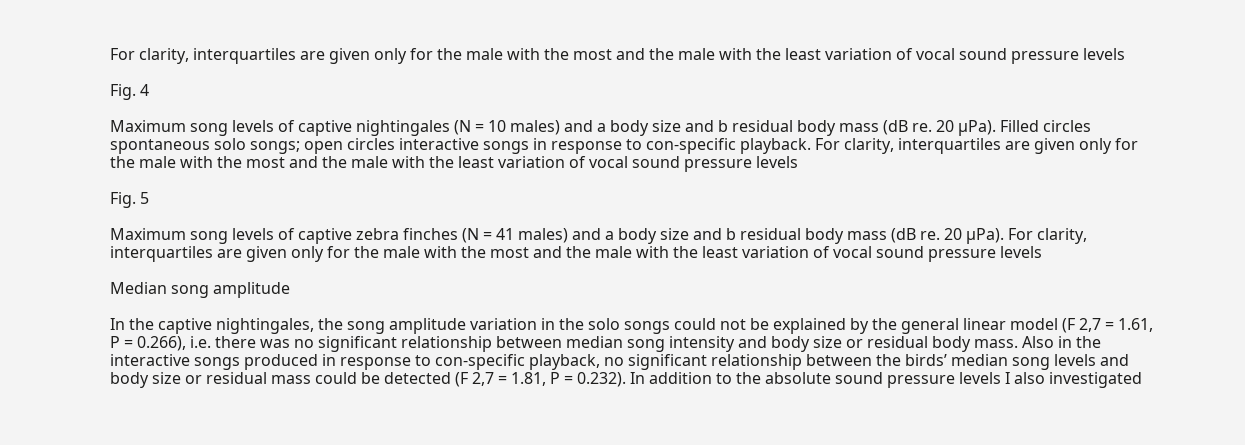For clarity, interquartiles are given only for the male with the most and the male with the least variation of vocal sound pressure levels

Fig. 4

Maximum song levels of captive nightingales (N = 10 males) and a body size and b residual body mass (dB re. 20 µPa). Filled circles spontaneous solo songs; open circles interactive songs in response to con-specific playback. For clarity, interquartiles are given only for the male with the most and the male with the least variation of vocal sound pressure levels

Fig. 5

Maximum song levels of captive zebra finches (N = 41 males) and a body size and b residual body mass (dB re. 20 µPa). For clarity, interquartiles are given only for the male with the most and the male with the least variation of vocal sound pressure levels

Median song amplitude

In the captive nightingales, the song amplitude variation in the solo songs could not be explained by the general linear model (F 2,7 = 1.61, P = 0.266), i.e. there was no significant relationship between median song intensity and body size or residual body mass. Also in the interactive songs produced in response to con-specific playback, no significant relationship between the birds’ median song levels and body size or residual mass could be detected (F 2,7 = 1.81, P = 0.232). In addition to the absolute sound pressure levels I also investigated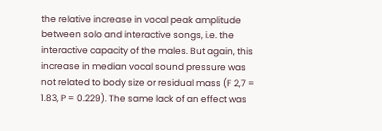the relative increase in vocal peak amplitude between solo and interactive songs, i.e. the interactive capacity of the males. But again, this increase in median vocal sound pressure was not related to body size or residual mass (F 2,7 = 1.83, P = 0.229). The same lack of an effect was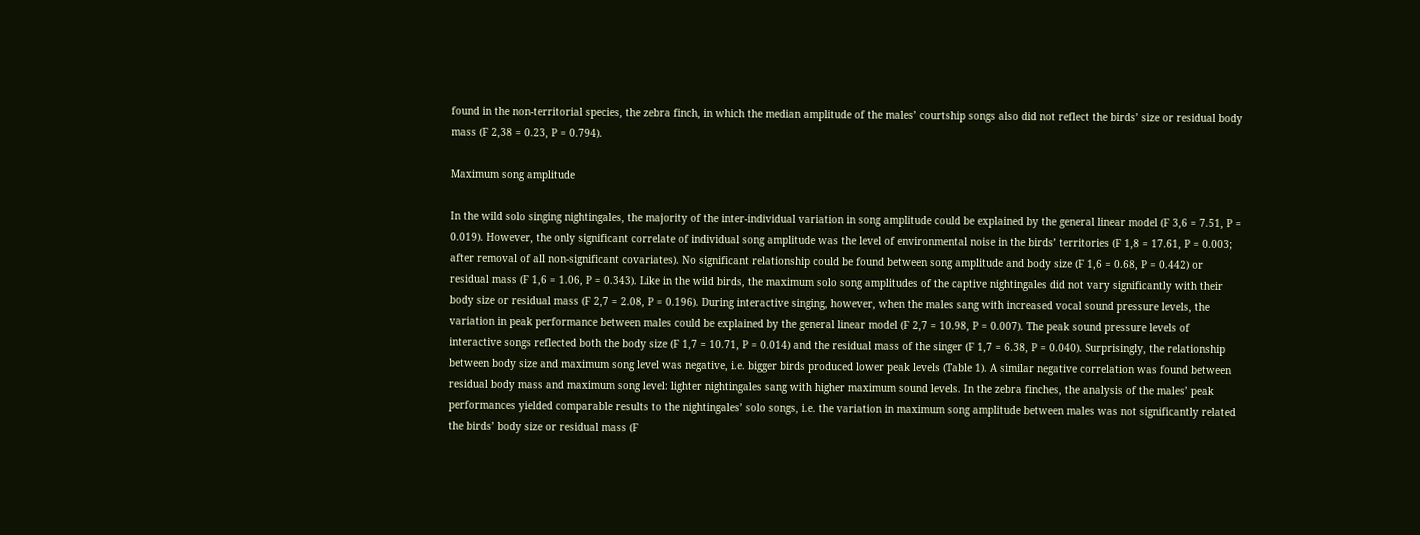found in the non-territorial species, the zebra finch, in which the median amplitude of the males’ courtship songs also did not reflect the birds’ size or residual body mass (F 2,38 = 0.23, P = 0.794).

Maximum song amplitude

In the wild solo singing nightingales, the majority of the inter-individual variation in song amplitude could be explained by the general linear model (F 3,6 = 7.51, P = 0.019). However, the only significant correlate of individual song amplitude was the level of environmental noise in the birds’ territories (F 1,8 = 17.61, P = 0.003; after removal of all non-significant covariates). No significant relationship could be found between song amplitude and body size (F 1,6 = 0.68, P = 0.442) or residual mass (F 1,6 = 1.06, P = 0.343). Like in the wild birds, the maximum solo song amplitudes of the captive nightingales did not vary significantly with their body size or residual mass (F 2,7 = 2.08, P = 0.196). During interactive singing, however, when the males sang with increased vocal sound pressure levels, the variation in peak performance between males could be explained by the general linear model (F 2,7 = 10.98, P = 0.007). The peak sound pressure levels of interactive songs reflected both the body size (F 1,7 = 10.71, P = 0.014) and the residual mass of the singer (F 1,7 = 6.38, P = 0.040). Surprisingly, the relationship between body size and maximum song level was negative, i.e. bigger birds produced lower peak levels (Table 1). A similar negative correlation was found between residual body mass and maximum song level: lighter nightingales sang with higher maximum sound levels. In the zebra finches, the analysis of the males’ peak performances yielded comparable results to the nightingales’ solo songs, i.e. the variation in maximum song amplitude between males was not significantly related the birds’ body size or residual mass (F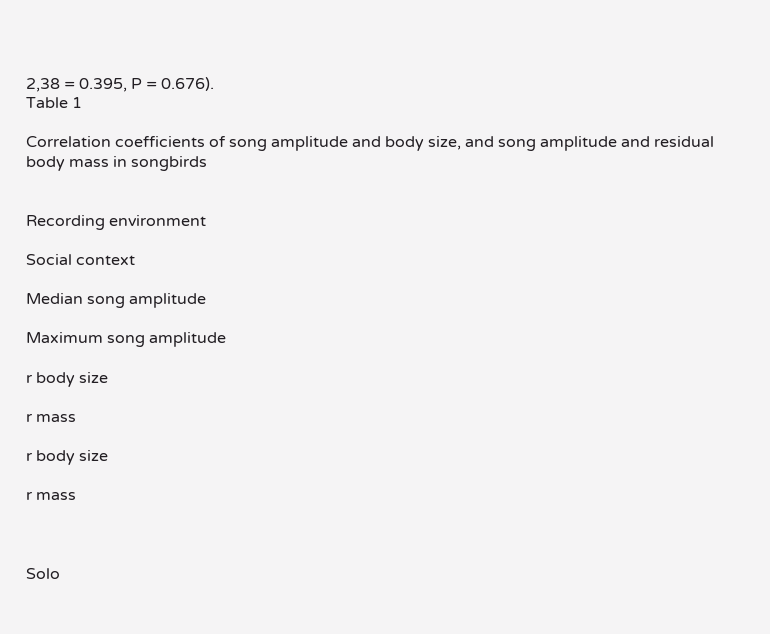2,38 = 0.395, P = 0.676).
Table 1

Correlation coefficients of song amplitude and body size, and song amplitude and residual body mass in songbirds


Recording environment

Social context

Median song amplitude

Maximum song amplitude

r body size

r mass

r body size

r mass



Solo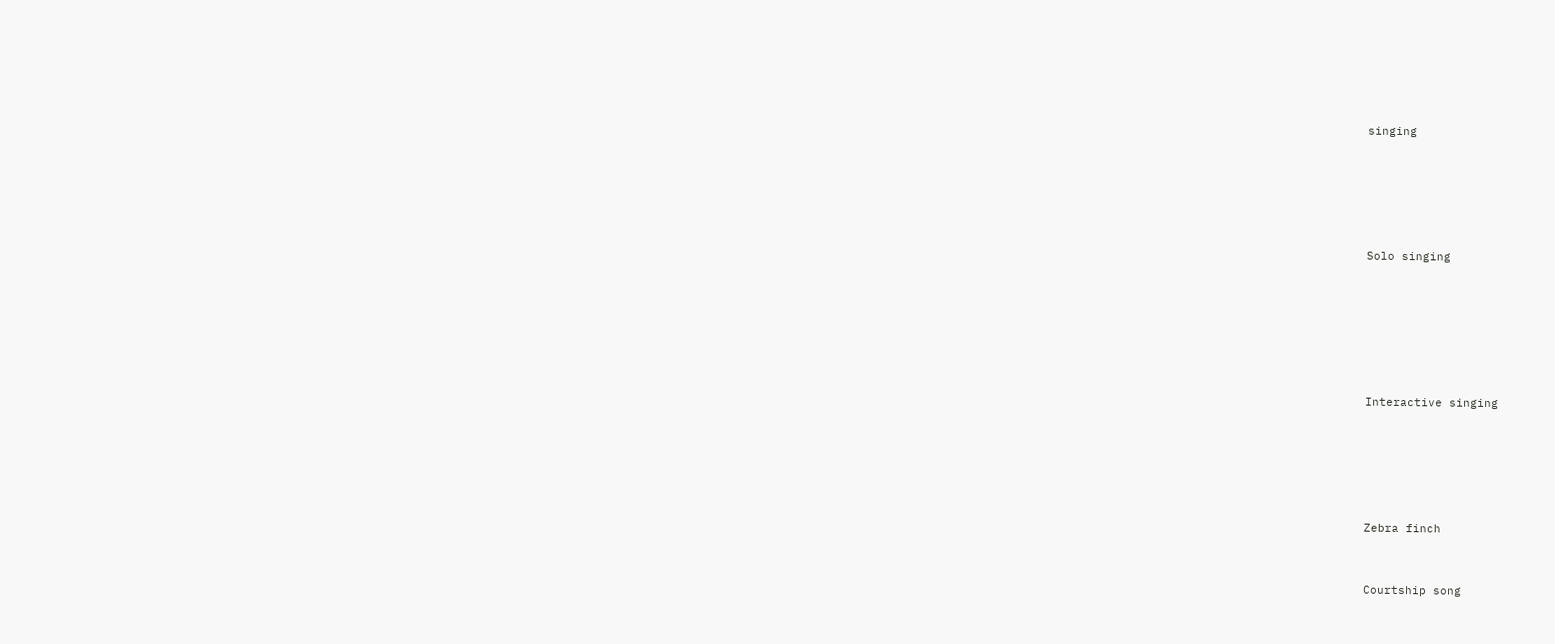singing





Solo singing






Interactive singing





Zebra finch


Courtship song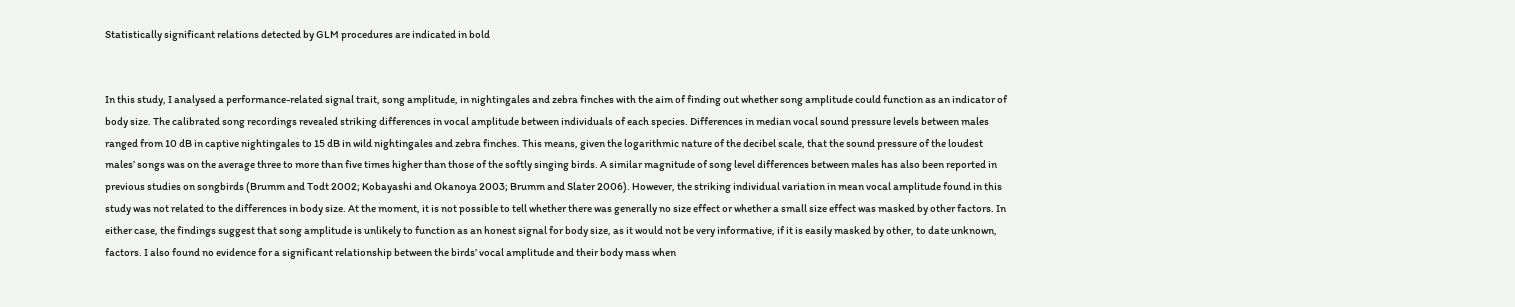Statistically significant relations detected by GLM procedures are indicated in bold


In this study, I analysed a performance-related signal trait, song amplitude, in nightingales and zebra finches with the aim of finding out whether song amplitude could function as an indicator of body size. The calibrated song recordings revealed striking differences in vocal amplitude between individuals of each species. Differences in median vocal sound pressure levels between males ranged from 10 dB in captive nightingales to 15 dB in wild nightingales and zebra finches. This means, given the logarithmic nature of the decibel scale, that the sound pressure of the loudest males’ songs was on the average three to more than five times higher than those of the softly singing birds. A similar magnitude of song level differences between males has also been reported in previous studies on songbirds (Brumm and Todt 2002; Kobayashi and Okanoya 2003; Brumm and Slater 2006). However, the striking individual variation in mean vocal amplitude found in this study was not related to the differences in body size. At the moment, it is not possible to tell whether there was generally no size effect or whether a small size effect was masked by other factors. In either case, the findings suggest that song amplitude is unlikely to function as an honest signal for body size, as it would not be very informative, if it is easily masked by other, to date unknown, factors. I also found no evidence for a significant relationship between the birds’ vocal amplitude and their body mass when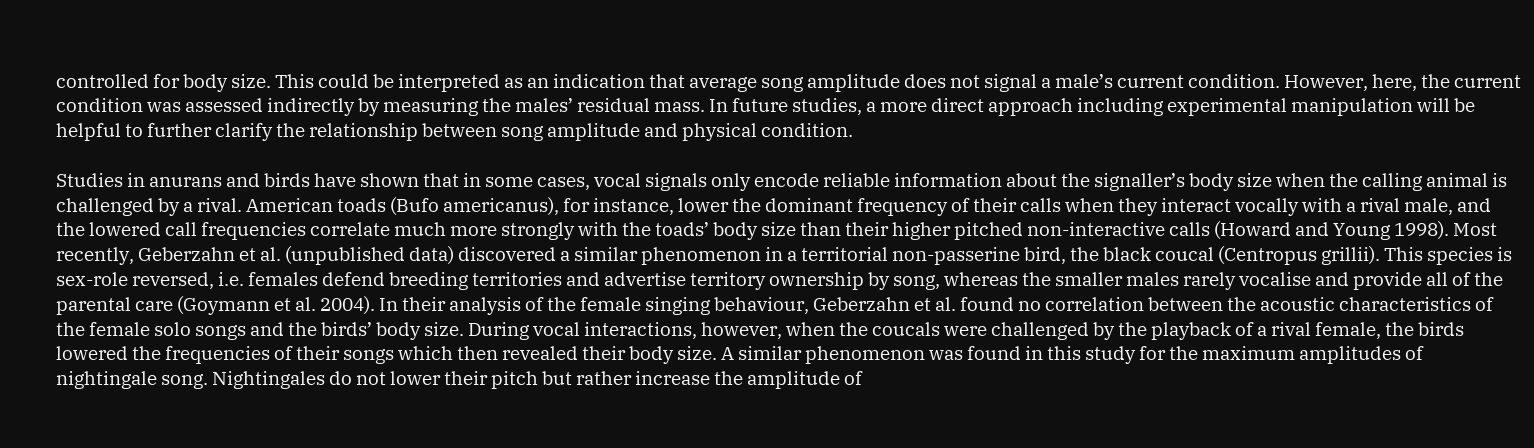controlled for body size. This could be interpreted as an indication that average song amplitude does not signal a male’s current condition. However, here, the current condition was assessed indirectly by measuring the males’ residual mass. In future studies, a more direct approach including experimental manipulation will be helpful to further clarify the relationship between song amplitude and physical condition.

Studies in anurans and birds have shown that in some cases, vocal signals only encode reliable information about the signaller’s body size when the calling animal is challenged by a rival. American toads (Bufo americanus), for instance, lower the dominant frequency of their calls when they interact vocally with a rival male, and the lowered call frequencies correlate much more strongly with the toads’ body size than their higher pitched non-interactive calls (Howard and Young 1998). Most recently, Geberzahn et al. (unpublished data) discovered a similar phenomenon in a territorial non-passerine bird, the black coucal (Centropus grillii). This species is sex-role reversed, i.e. females defend breeding territories and advertise territory ownership by song, whereas the smaller males rarely vocalise and provide all of the parental care (Goymann et al. 2004). In their analysis of the female singing behaviour, Geberzahn et al. found no correlation between the acoustic characteristics of the female solo songs and the birds’ body size. During vocal interactions, however, when the coucals were challenged by the playback of a rival female, the birds lowered the frequencies of their songs which then revealed their body size. A similar phenomenon was found in this study for the maximum amplitudes of nightingale song. Nightingales do not lower their pitch but rather increase the amplitude of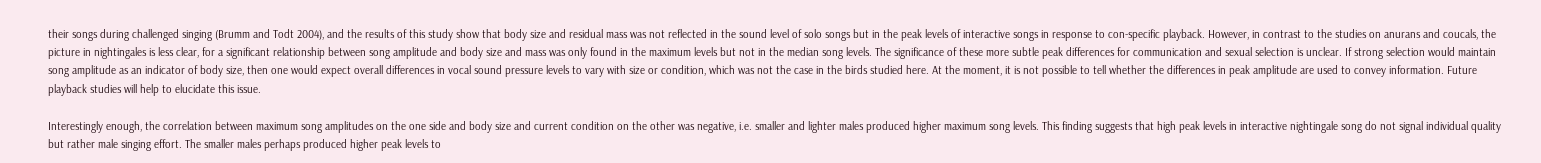their songs during challenged singing (Brumm and Todt 2004), and the results of this study show that body size and residual mass was not reflected in the sound level of solo songs but in the peak levels of interactive songs in response to con-specific playback. However, in contrast to the studies on anurans and coucals, the picture in nightingales is less clear, for a significant relationship between song amplitude and body size and mass was only found in the maximum levels but not in the median song levels. The significance of these more subtle peak differences for communication and sexual selection is unclear. If strong selection would maintain song amplitude as an indicator of body size, then one would expect overall differences in vocal sound pressure levels to vary with size or condition, which was not the case in the birds studied here. At the moment, it is not possible to tell whether the differences in peak amplitude are used to convey information. Future playback studies will help to elucidate this issue.

Interestingly enough, the correlation between maximum song amplitudes on the one side and body size and current condition on the other was negative, i.e. smaller and lighter males produced higher maximum song levels. This finding suggests that high peak levels in interactive nightingale song do not signal individual quality but rather male singing effort. The smaller males perhaps produced higher peak levels to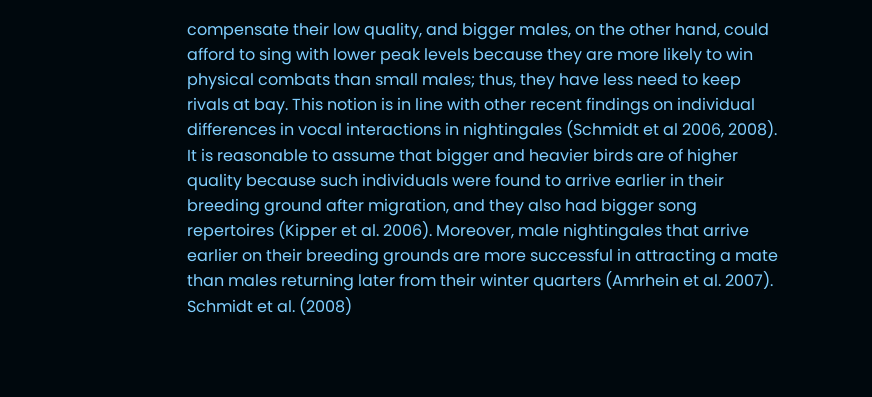compensate their low quality, and bigger males, on the other hand, could afford to sing with lower peak levels because they are more likely to win physical combats than small males; thus, they have less need to keep rivals at bay. This notion is in line with other recent findings on individual differences in vocal interactions in nightingales (Schmidt et al 2006, 2008). It is reasonable to assume that bigger and heavier birds are of higher quality because such individuals were found to arrive earlier in their breeding ground after migration, and they also had bigger song repertoires (Kipper et al. 2006). Moreover, male nightingales that arrive earlier on their breeding grounds are more successful in attracting a mate than males returning later from their winter quarters (Amrhein et al. 2007). Schmidt et al. (2008)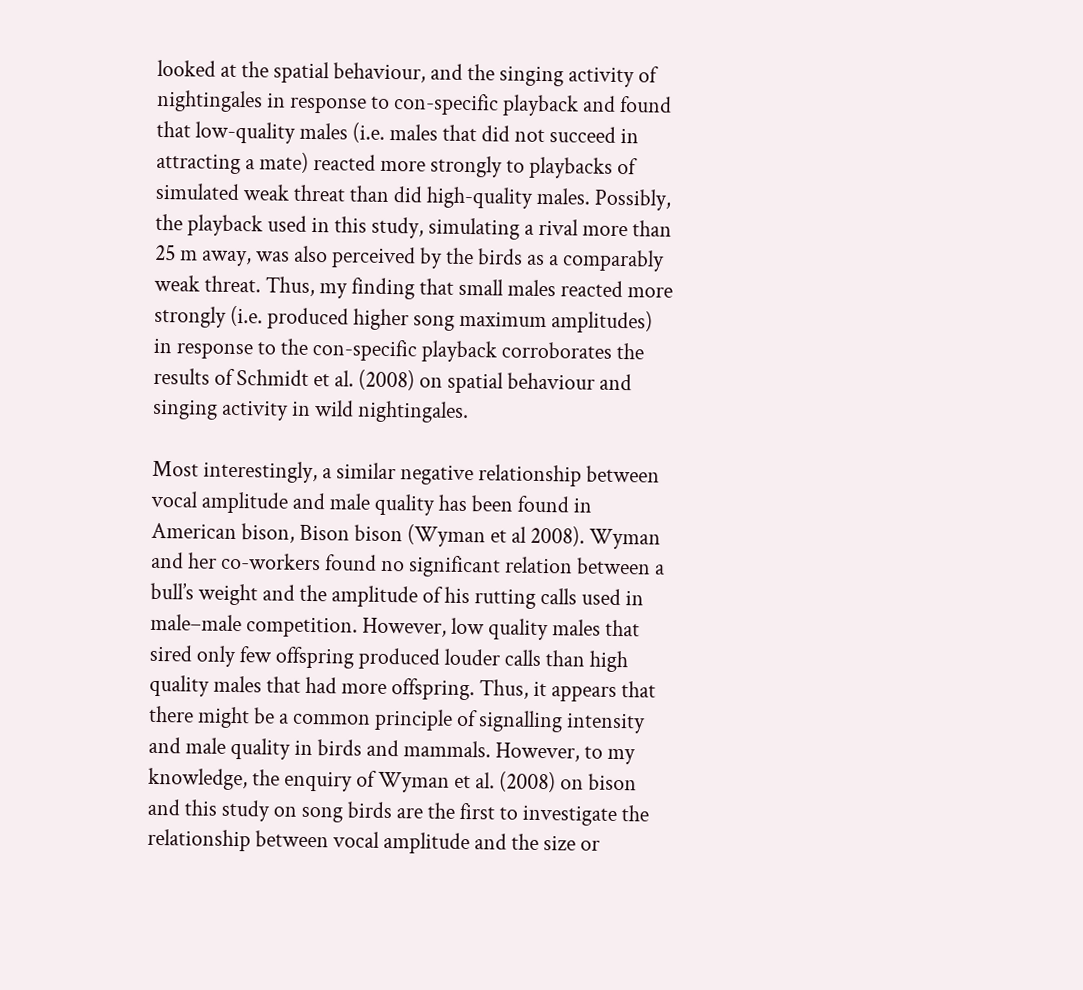looked at the spatial behaviour, and the singing activity of nightingales in response to con-specific playback and found that low-quality males (i.e. males that did not succeed in attracting a mate) reacted more strongly to playbacks of simulated weak threat than did high-quality males. Possibly, the playback used in this study, simulating a rival more than 25 m away, was also perceived by the birds as a comparably weak threat. Thus, my finding that small males reacted more strongly (i.e. produced higher song maximum amplitudes) in response to the con-specific playback corroborates the results of Schmidt et al. (2008) on spatial behaviour and singing activity in wild nightingales.

Most interestingly, a similar negative relationship between vocal amplitude and male quality has been found in American bison, Bison bison (Wyman et al 2008). Wyman and her co-workers found no significant relation between a bull’s weight and the amplitude of his rutting calls used in male–male competition. However, low quality males that sired only few offspring produced louder calls than high quality males that had more offspring. Thus, it appears that there might be a common principle of signalling intensity and male quality in birds and mammals. However, to my knowledge, the enquiry of Wyman et al. (2008) on bison and this study on song birds are the first to investigate the relationship between vocal amplitude and the size or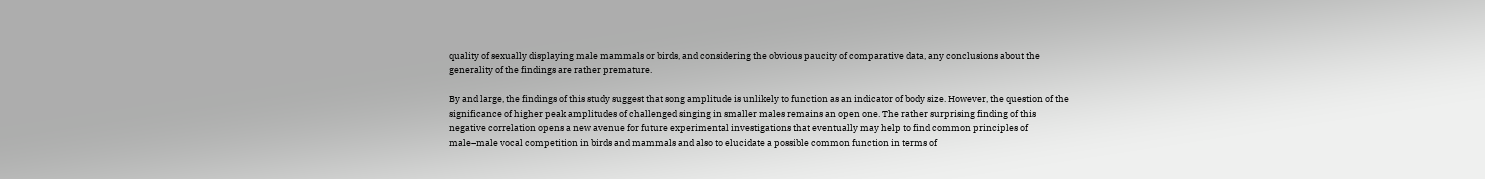quality of sexually displaying male mammals or birds, and considering the obvious paucity of comparative data, any conclusions about the generality of the findings are rather premature.

By and large, the findings of this study suggest that song amplitude is unlikely to function as an indicator of body size. However, the question of the significance of higher peak amplitudes of challenged singing in smaller males remains an open one. The rather surprising finding of this negative correlation opens a new avenue for future experimental investigations that eventually may help to find common principles of male–male vocal competition in birds and mammals and also to elucidate a possible common function in terms of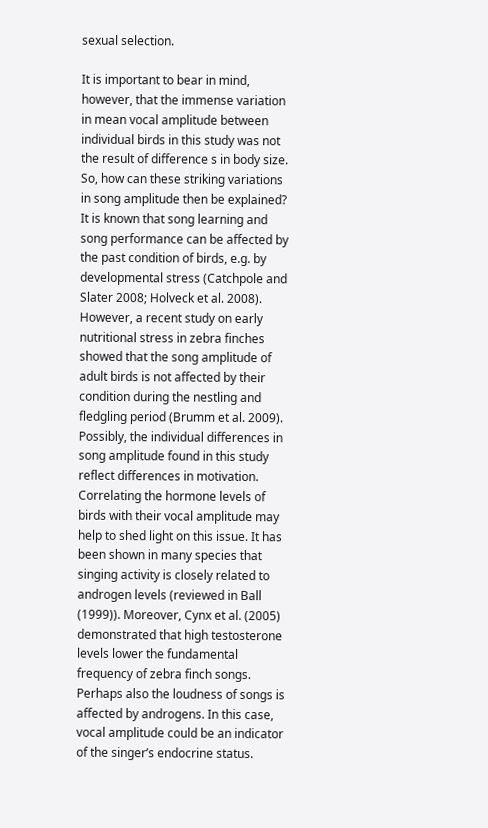sexual selection.

It is important to bear in mind, however, that the immense variation in mean vocal amplitude between individual birds in this study was not the result of difference s in body size. So, how can these striking variations in song amplitude then be explained? It is known that song learning and song performance can be affected by the past condition of birds, e.g. by developmental stress (Catchpole and Slater 2008; Holveck et al. 2008). However, a recent study on early nutritional stress in zebra finches showed that the song amplitude of adult birds is not affected by their condition during the nestling and fledgling period (Brumm et al. 2009). Possibly, the individual differences in song amplitude found in this study reflect differences in motivation. Correlating the hormone levels of birds with their vocal amplitude may help to shed light on this issue. It has been shown in many species that singing activity is closely related to androgen levels (reviewed in Ball (1999)). Moreover, Cynx et al. (2005) demonstrated that high testosterone levels lower the fundamental frequency of zebra finch songs. Perhaps also the loudness of songs is affected by androgens. In this case, vocal amplitude could be an indicator of the singer’s endocrine status.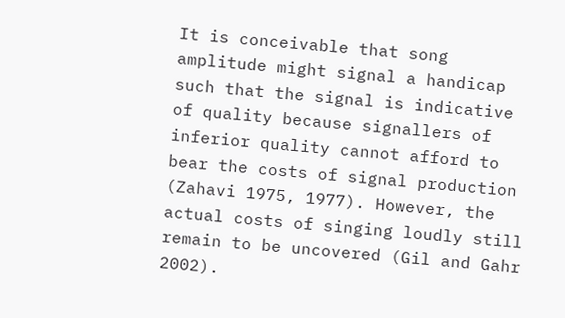It is conceivable that song amplitude might signal a handicap such that the signal is indicative of quality because signallers of inferior quality cannot afford to bear the costs of signal production (Zahavi 1975, 1977). However, the actual costs of singing loudly still remain to be uncovered (Gil and Gahr 2002).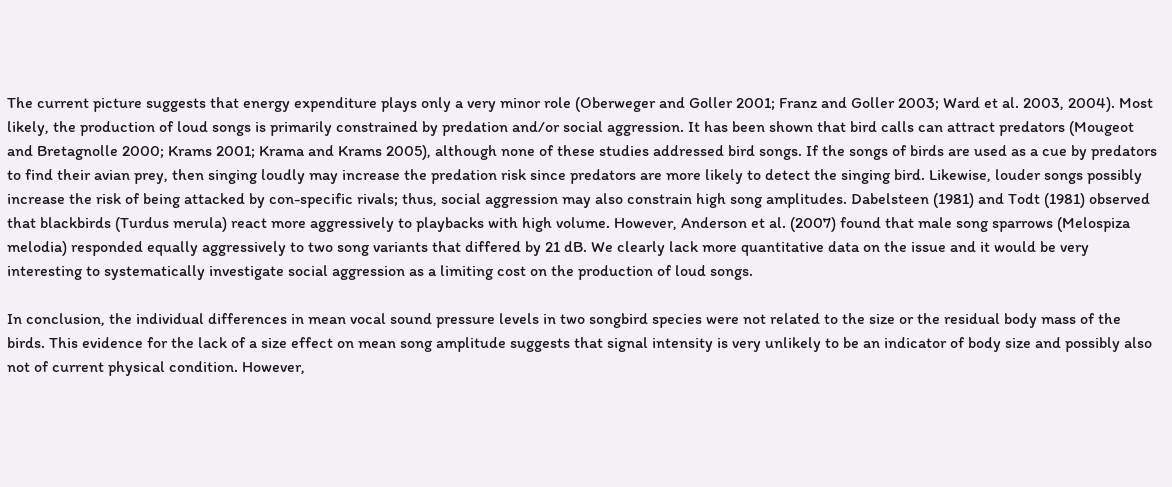The current picture suggests that energy expenditure plays only a very minor role (Oberweger and Goller 2001; Franz and Goller 2003; Ward et al. 2003, 2004). Most likely, the production of loud songs is primarily constrained by predation and/or social aggression. It has been shown that bird calls can attract predators (Mougeot and Bretagnolle 2000; Krams 2001; Krama and Krams 2005), although none of these studies addressed bird songs. If the songs of birds are used as a cue by predators to find their avian prey, then singing loudly may increase the predation risk since predators are more likely to detect the singing bird. Likewise, louder songs possibly increase the risk of being attacked by con-specific rivals; thus, social aggression may also constrain high song amplitudes. Dabelsteen (1981) and Todt (1981) observed that blackbirds (Turdus merula) react more aggressively to playbacks with high volume. However, Anderson et al. (2007) found that male song sparrows (Melospiza melodia) responded equally aggressively to two song variants that differed by 21 dB. We clearly lack more quantitative data on the issue and it would be very interesting to systematically investigate social aggression as a limiting cost on the production of loud songs.

In conclusion, the individual differences in mean vocal sound pressure levels in two songbird species were not related to the size or the residual body mass of the birds. This evidence for the lack of a size effect on mean song amplitude suggests that signal intensity is very unlikely to be an indicator of body size and possibly also not of current physical condition. However,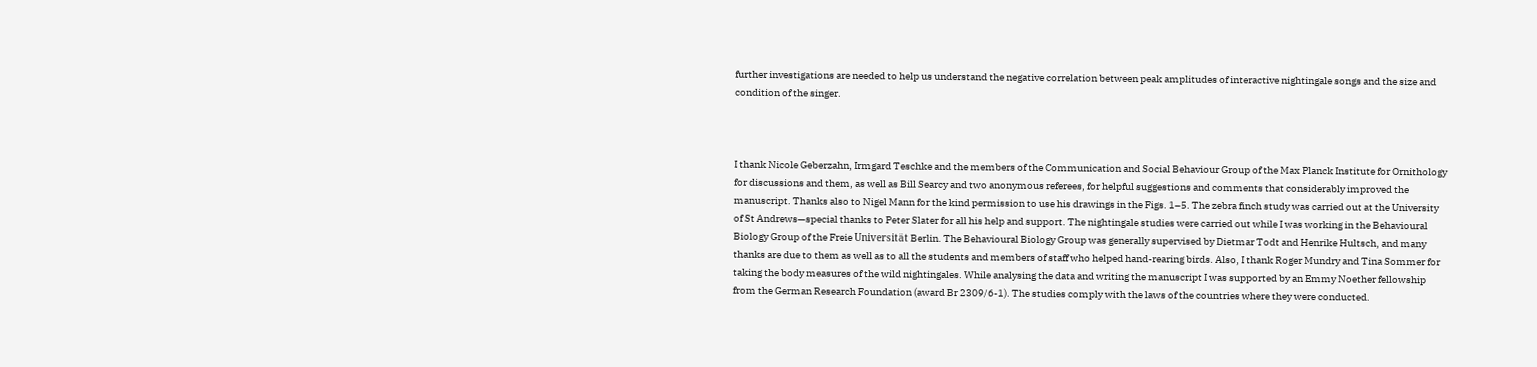further investigations are needed to help us understand the negative correlation between peak amplitudes of interactive nightingale songs and the size and condition of the singer.



I thank Nicole Geberzahn, Irmgard Teschke and the members of the Communication and Social Behaviour Group of the Max Planck Institute for Ornithology for discussions and them, as well as Bill Searcy and two anonymous referees, for helpful suggestions and comments that considerably improved the manuscript. Thanks also to Nigel Mann for the kind permission to use his drawings in the Figs. 1–5. The zebra finch study was carried out at the University of St Andrews—special thanks to Peter Slater for all his help and support. The nightingale studies were carried out while I was working in the Behavioural Biology Group of the Freie Universität Berlin. The Behavioural Biology Group was generally supervised by Dietmar Todt and Henrike Hultsch, and many thanks are due to them as well as to all the students and members of staff who helped hand-rearing birds. Also, I thank Roger Mundry and Tina Sommer for taking the body measures of the wild nightingales. While analysing the data and writing the manuscript I was supported by an Emmy Noether fellowship from the German Research Foundation (award Br 2309/6-1). The studies comply with the laws of the countries where they were conducted.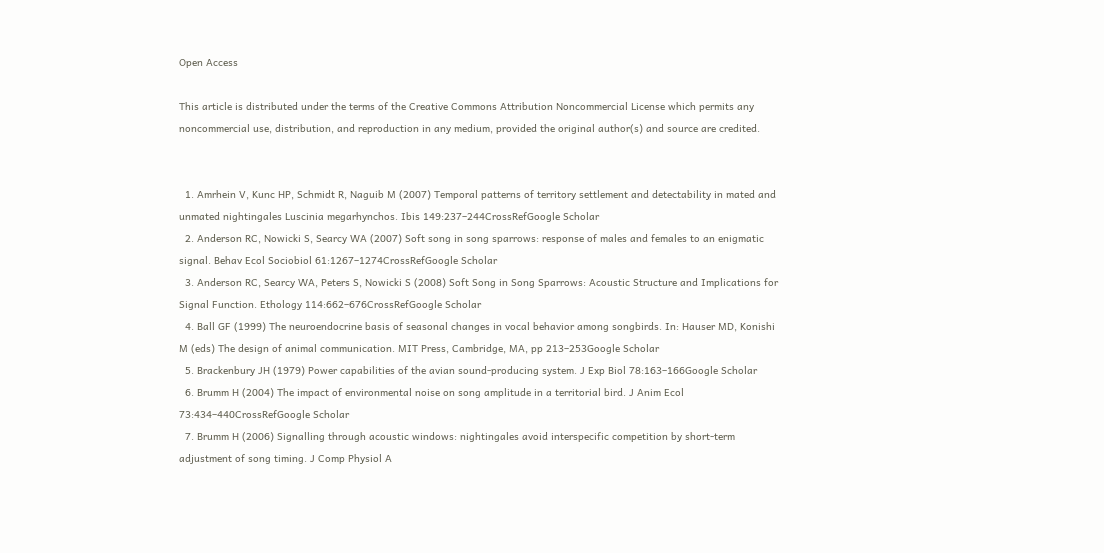Open Access

This article is distributed under the terms of the Creative Commons Attribution Noncommercial License which permits any noncommercial use, distribution, and reproduction in any medium, provided the original author(s) and source are credited.


  1. Amrhein V, Kunc HP, Schmidt R, Naguib M (2007) Temporal patterns of territory settlement and detectability in mated and unmated nightingales Luscinia megarhynchos. Ibis 149:237–244CrossRefGoogle Scholar
  2. Anderson RC, Nowicki S, Searcy WA (2007) Soft song in song sparrows: response of males and females to an enigmatic signal. Behav Ecol Sociobiol 61:1267–1274CrossRefGoogle Scholar
  3. Anderson RC, Searcy WA, Peters S, Nowicki S (2008) Soft Song in Song Sparrows: Acoustic Structure and Implications for Signal Function. Ethology 114:662–676CrossRefGoogle Scholar
  4. Ball GF (1999) The neuroendocrine basis of seasonal changes in vocal behavior among songbirds. In: Hauser MD, Konishi M (eds) The design of animal communication. MIT Press, Cambridge, MA, pp 213–253Google Scholar
  5. Brackenbury JH (1979) Power capabilities of the avian sound-producing system. J Exp Biol 78:163–166Google Scholar
  6. Brumm H (2004) The impact of environmental noise on song amplitude in a territorial bird. J Anim Ecol 73:434–440CrossRefGoogle Scholar
  7. Brumm H (2006) Signalling through acoustic windows: nightingales avoid interspecific competition by short-term adjustment of song timing. J Comp Physiol A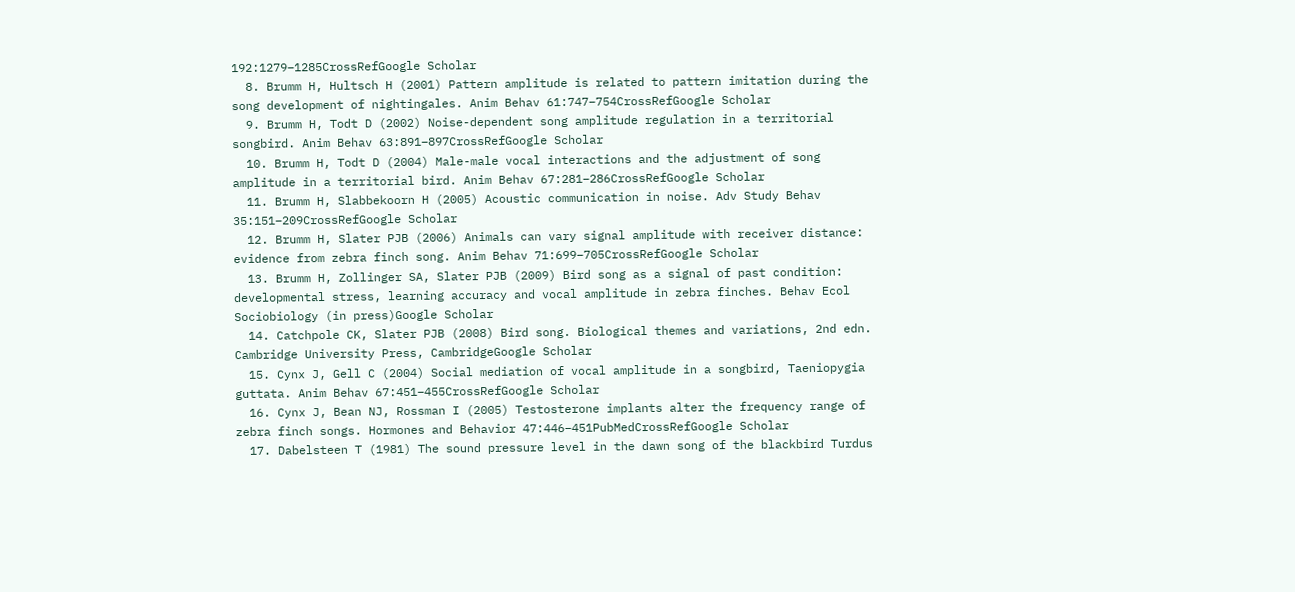192:1279–1285CrossRefGoogle Scholar
  8. Brumm H, Hultsch H (2001) Pattern amplitude is related to pattern imitation during the song development of nightingales. Anim Behav 61:747–754CrossRefGoogle Scholar
  9. Brumm H, Todt D (2002) Noise-dependent song amplitude regulation in a territorial songbird. Anim Behav 63:891–897CrossRefGoogle Scholar
  10. Brumm H, Todt D (2004) Male-male vocal interactions and the adjustment of song amplitude in a territorial bird. Anim Behav 67:281–286CrossRefGoogle Scholar
  11. Brumm H, Slabbekoorn H (2005) Acoustic communication in noise. Adv Study Behav 35:151–209CrossRefGoogle Scholar
  12. Brumm H, Slater PJB (2006) Animals can vary signal amplitude with receiver distance: evidence from zebra finch song. Anim Behav 71:699–705CrossRefGoogle Scholar
  13. Brumm H, Zollinger SA, Slater PJB (2009) Bird song as a signal of past condition: developmental stress, learning accuracy and vocal amplitude in zebra finches. Behav Ecol Sociobiology (in press)Google Scholar
  14. Catchpole CK, Slater PJB (2008) Bird song. Biological themes and variations, 2nd edn. Cambridge University Press, CambridgeGoogle Scholar
  15. Cynx J, Gell C (2004) Social mediation of vocal amplitude in a songbird, Taeniopygia guttata. Anim Behav 67:451–455CrossRefGoogle Scholar
  16. Cynx J, Bean NJ, Rossman I (2005) Testosterone implants alter the frequency range of zebra finch songs. Hormones and Behavior 47:446–451PubMedCrossRefGoogle Scholar
  17. Dabelsteen T (1981) The sound pressure level in the dawn song of the blackbird Turdus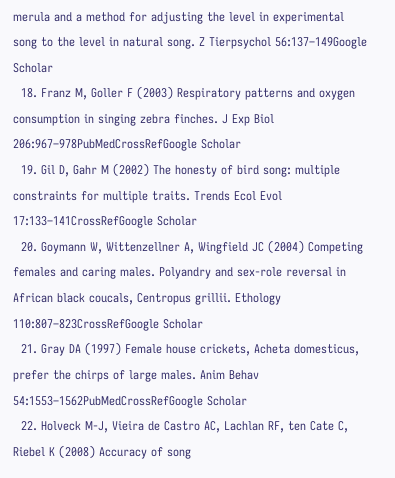merula and a method for adjusting the level in experimental song to the level in natural song. Z Tierpsychol 56:137–149Google Scholar
  18. Franz M, Goller F (2003) Respiratory patterns and oxygen consumption in singing zebra finches. J Exp Biol 206:967–978PubMedCrossRefGoogle Scholar
  19. Gil D, Gahr M (2002) The honesty of bird song: multiple constraints for multiple traits. Trends Ecol Evol 17:133–141CrossRefGoogle Scholar
  20. Goymann W, Wittenzellner A, Wingfield JC (2004) Competing females and caring males. Polyandry and sex-role reversal in African black coucals, Centropus grillii. Ethology 110:807–823CrossRefGoogle Scholar
  21. Gray DA (1997) Female house crickets, Acheta domesticus, prefer the chirps of large males. Anim Behav 54:1553–1562PubMedCrossRefGoogle Scholar
  22. Holveck M-J, Vieira de Castro AC, Lachlan RF, ten Cate C, Riebel K (2008) Accuracy of song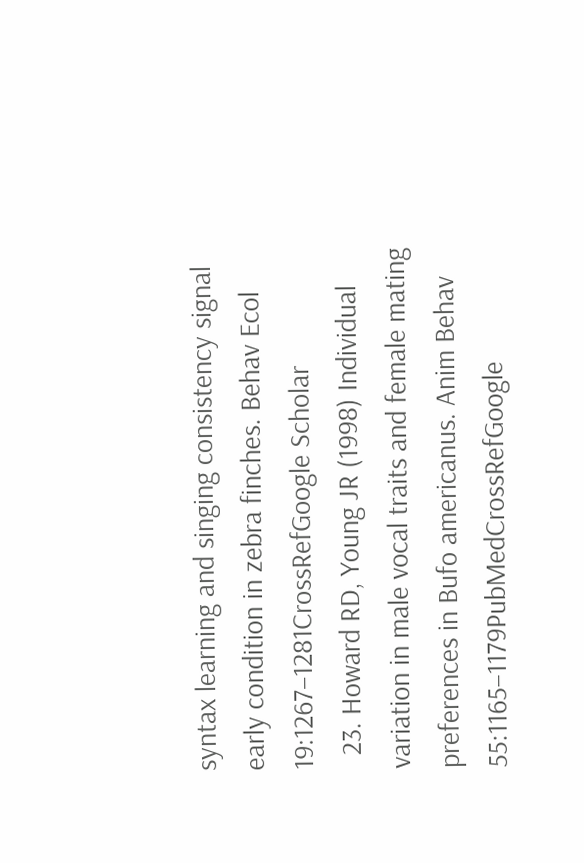syntax learning and singing consistency signal early condition in zebra finches. Behav Ecol 19:1267–1281CrossRefGoogle Scholar
  23. Howard RD, Young JR (1998) Individual variation in male vocal traits and female mating preferences in Bufo americanus. Anim Behav 55:1165–1179PubMedCrossRefGoogle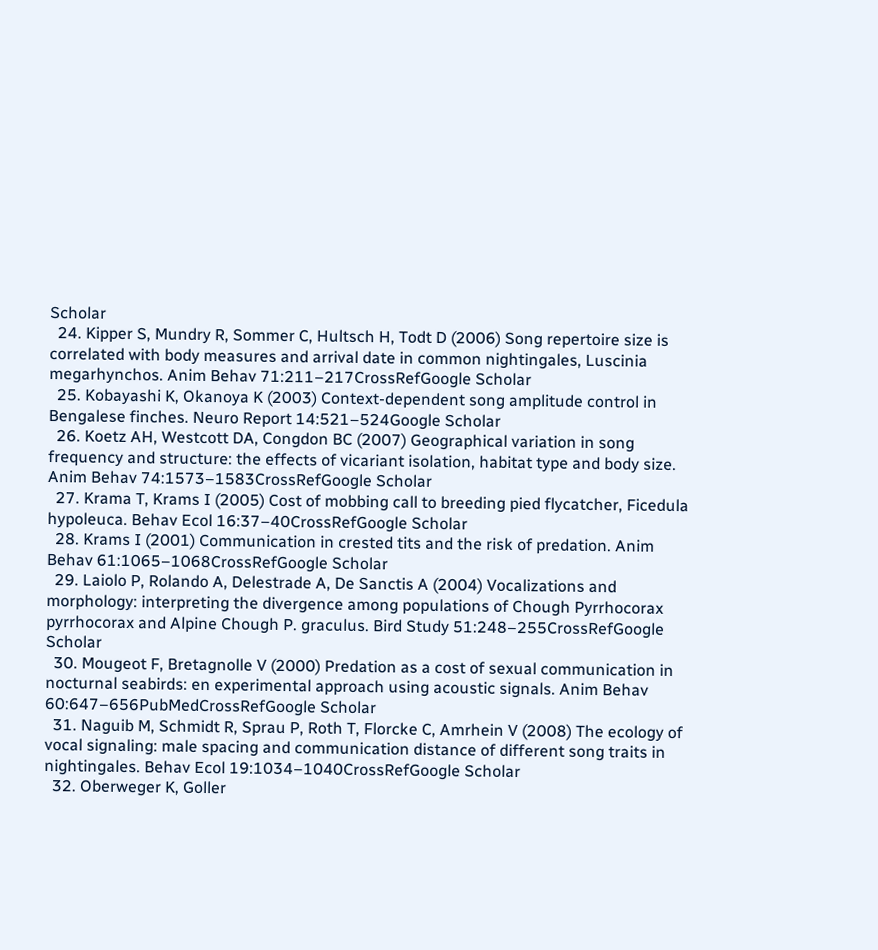Scholar
  24. Kipper S, Mundry R, Sommer C, Hultsch H, Todt D (2006) Song repertoire size is correlated with body measures and arrival date in common nightingales, Luscinia megarhynchos. Anim Behav 71:211–217CrossRefGoogle Scholar
  25. Kobayashi K, Okanoya K (2003) Context-dependent song amplitude control in Bengalese finches. Neuro Report 14:521–524Google Scholar
  26. Koetz AH, Westcott DA, Congdon BC (2007) Geographical variation in song frequency and structure: the effects of vicariant isolation, habitat type and body size. Anim Behav 74:1573–1583CrossRefGoogle Scholar
  27. Krama T, Krams I (2005) Cost of mobbing call to breeding pied flycatcher, Ficedula hypoleuca. Behav Ecol 16:37–40CrossRefGoogle Scholar
  28. Krams I (2001) Communication in crested tits and the risk of predation. Anim Behav 61:1065–1068CrossRefGoogle Scholar
  29. Laiolo P, Rolando A, Delestrade A, De Sanctis A (2004) Vocalizations and morphology: interpreting the divergence among populations of Chough Pyrrhocorax pyrrhocorax and Alpine Chough P. graculus. Bird Study 51:248–255CrossRefGoogle Scholar
  30. Mougeot F, Bretagnolle V (2000) Predation as a cost of sexual communication in nocturnal seabirds: en experimental approach using acoustic signals. Anim Behav 60:647–656PubMedCrossRefGoogle Scholar
  31. Naguib M, Schmidt R, Sprau P, Roth T, Florcke C, Amrhein V (2008) The ecology of vocal signaling: male spacing and communication distance of different song traits in nightingales. Behav Ecol 19:1034–1040CrossRefGoogle Scholar
  32. Oberweger K, Goller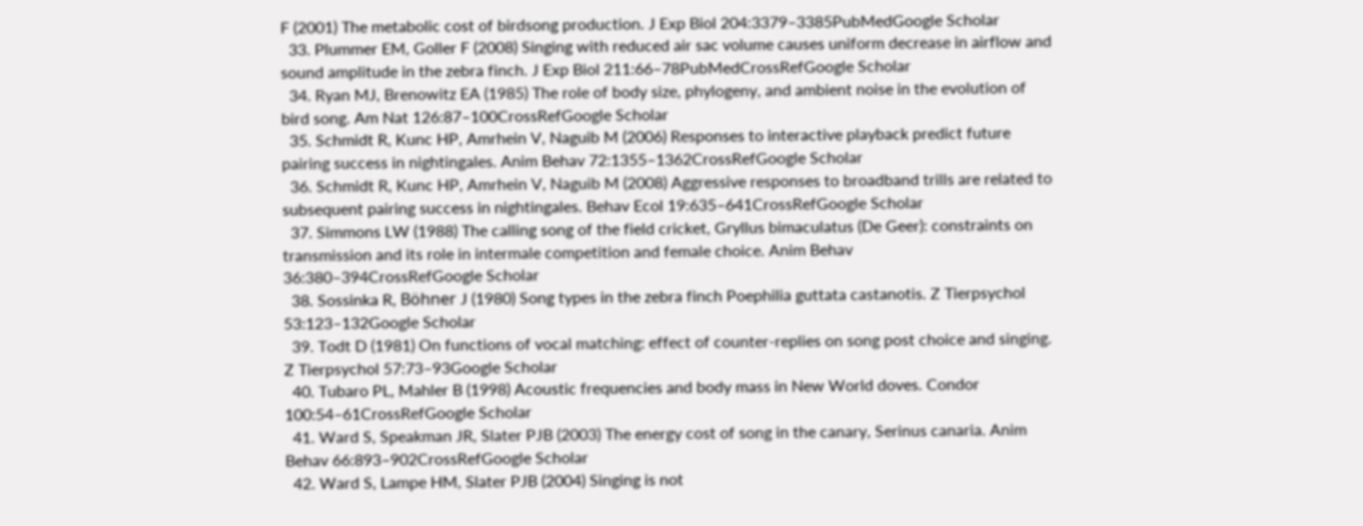F (2001) The metabolic cost of birdsong production. J Exp Biol 204:3379–3385PubMedGoogle Scholar
  33. Plummer EM, Goller F (2008) Singing with reduced air sac volume causes uniform decrease in airflow and sound amplitude in the zebra finch. J Exp Biol 211:66–78PubMedCrossRefGoogle Scholar
  34. Ryan MJ, Brenowitz EA (1985) The role of body size, phylogeny, and ambient noise in the evolution of bird song. Am Nat 126:87–100CrossRefGoogle Scholar
  35. Schmidt R, Kunc HP, Amrhein V, Naguib M (2006) Responses to interactive playback predict future pairing success in nightingales. Anim Behav 72:1355–1362CrossRefGoogle Scholar
  36. Schmidt R, Kunc HP, Amrhein V, Naguib M (2008) Aggressive responses to broadband trills are related to subsequent pairing success in nightingales. Behav Ecol 19:635–641CrossRefGoogle Scholar
  37. Simmons LW (1988) The calling song of the field cricket, Gryllus bimaculatus (De Geer): constraints on transmission and its role in intermale competition and female choice. Anim Behav 36:380–394CrossRefGoogle Scholar
  38. Sossinka R, Böhner J (1980) Song types in the zebra finch Poephilia guttata castanotis. Z Tierpsychol 53:123–132Google Scholar
  39. Todt D (1981) On functions of vocal matching: effect of counter-replies on song post choice and singing. Z Tierpsychol 57:73–93Google Scholar
  40. Tubaro PL, Mahler B (1998) Acoustic frequencies and body mass in New World doves. Condor 100:54–61CrossRefGoogle Scholar
  41. Ward S, Speakman JR, Slater PJB (2003) The energy cost of song in the canary, Serinus canaria. Anim Behav 66:893–902CrossRefGoogle Scholar
  42. Ward S, Lampe HM, Slater PJB (2004) Singing is not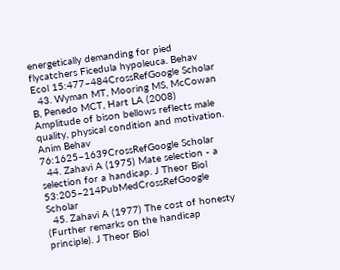energetically demanding for pied flycatchers Ficedula hypoleuca. Behav Ecol 15:477–484CrossRefGoogle Scholar
  43. Wyman MT, Mooring MS, McCowan B, Penedo MCT, Hart LA (2008) Amplitude of bison bellows reflects male quality, physical condition and motivation. Anim Behav 76:1625–1639CrossRefGoogle Scholar
  44. Zahavi A (1975) Mate selection - a selection for a handicap. J Theor Biol 53:205–214PubMedCrossRefGoogle Scholar
  45. Zahavi A (1977) The cost of honesty (Further remarks on the handicap principle). J Theor Biol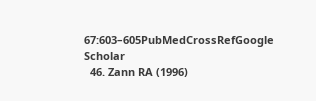67:603–605PubMedCrossRefGoogle Scholar
  46. Zann RA (1996)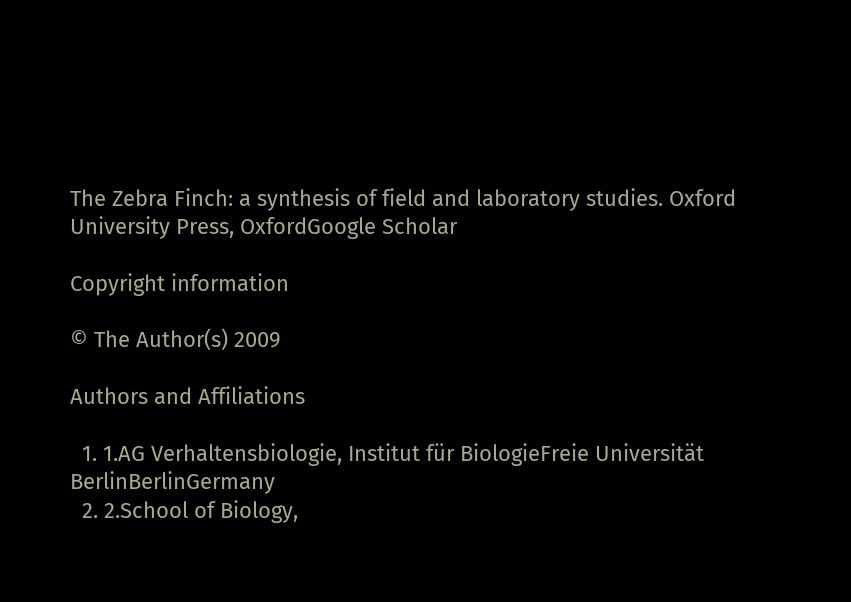The Zebra Finch: a synthesis of field and laboratory studies. Oxford University Press, OxfordGoogle Scholar

Copyright information

© The Author(s) 2009

Authors and Affiliations

  1. 1.AG Verhaltensbiologie, Institut für BiologieFreie Universität BerlinBerlinGermany
  2. 2.School of Biology,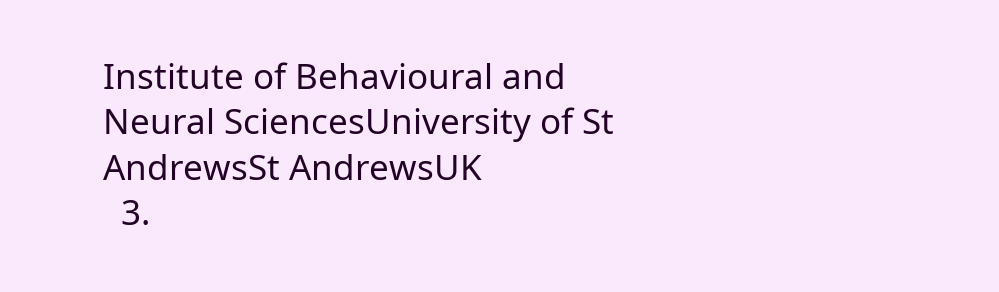Institute of Behavioural and Neural SciencesUniversity of St AndrewsSt AndrewsUK
  3.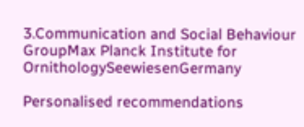3.Communication and Social Behaviour GroupMax Planck Institute for OrnithologySeewiesenGermany

Personalised recommendations